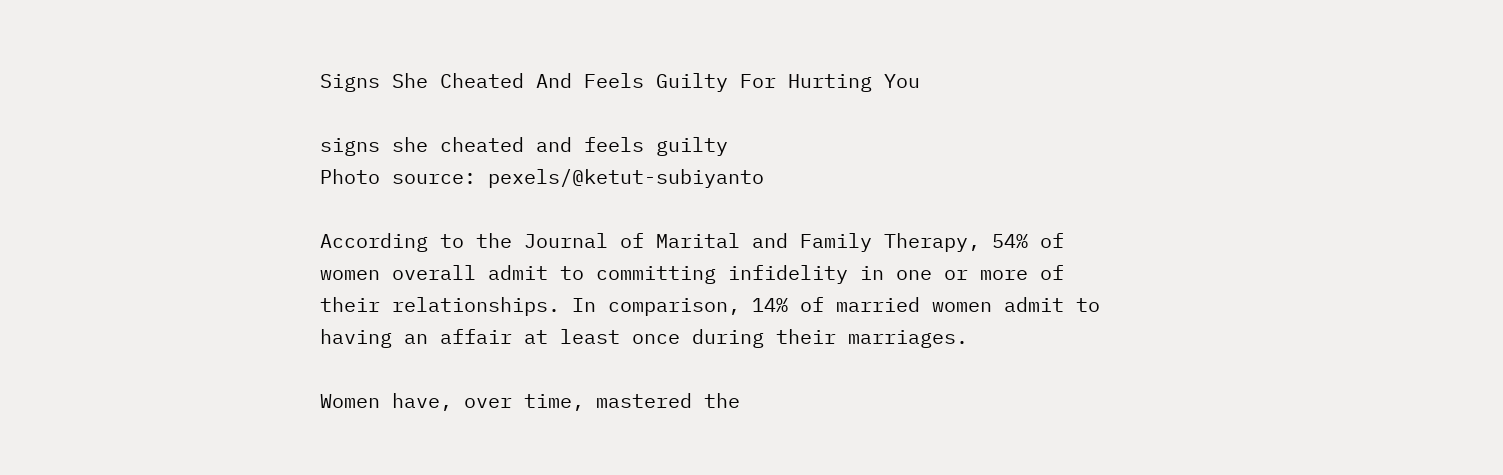Signs She Cheated And Feels Guilty For Hurting You

signs she cheated and feels guilty
Photo source: pexels/@ketut-subiyanto

According to the Journal of Marital and Family Therapy, 54% of women overall admit to committing infidelity in one or more of their relationships. In comparison, 14% of married women admit to having an affair at least once during their marriages.

Women have, over time, mastered the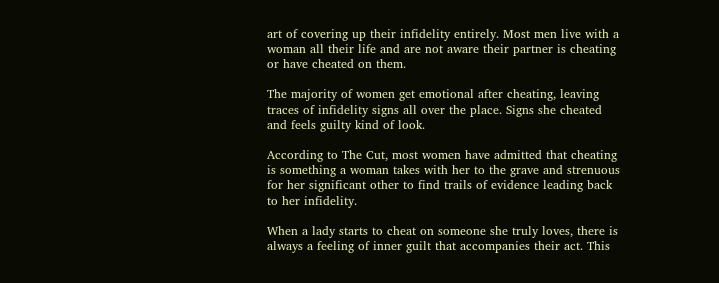art of covering up their infidelity entirely. Most men live with a woman all their life and are not aware their partner is cheating or have cheated on them.

The majority of women get emotional after cheating, leaving traces of infidelity signs all over the place. Signs she cheated and feels guilty kind of look.

According to The Cut, most women have admitted that cheating is something a woman takes with her to the grave and strenuous for her significant other to find trails of evidence leading back to her infidelity.

When a lady starts to cheat on someone she truly loves, there is always a feeling of inner guilt that accompanies their act. This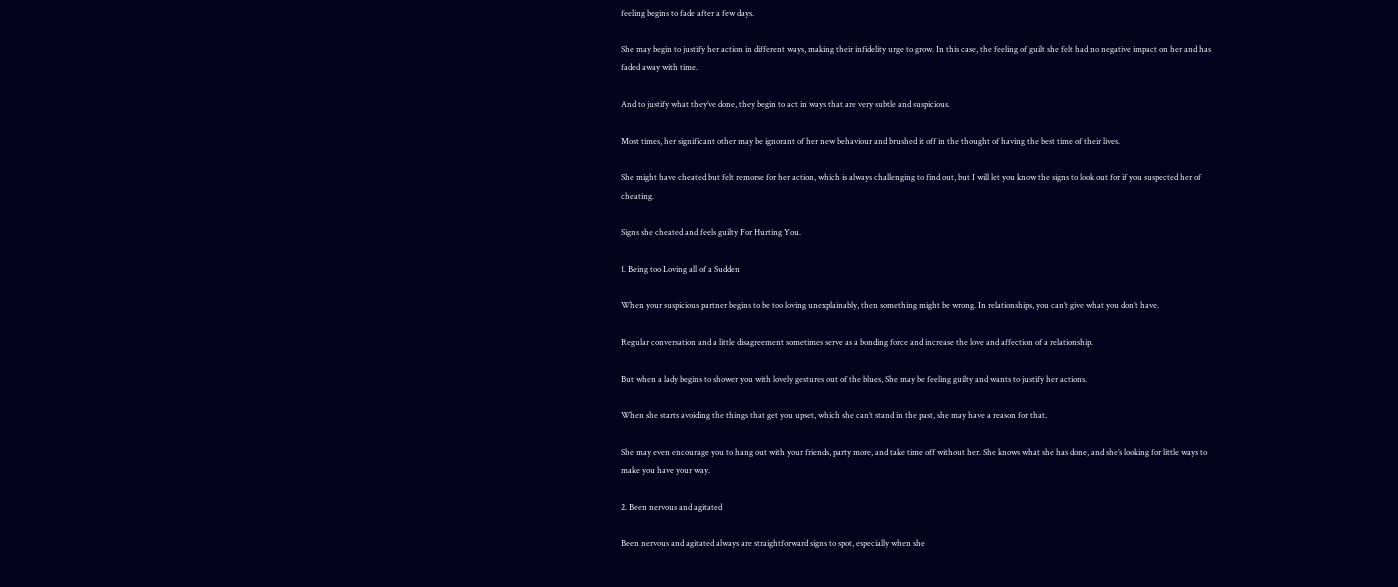feeling begins to fade after a few days.

She may begin to justify her action in different ways, making their infidelity urge to grow. In this case, the feeling of guilt she felt had no negative impact on her and has faded away with time.

And to justify what they’ve done, they begin to act in ways that are very subtle and suspicious.

Most times, her significant other may be ignorant of her new behaviour and brushed it off in the thought of having the best time of their lives.

She might have cheated but felt remorse for her action, which is always challenging to find out, but I will let you know the signs to look out for if you suspected her of cheating.

Signs she cheated and feels guilty For Hurting You.

1. Being too Loving all of a Sudden

When your suspicious partner begins to be too loving unexplainably, then something might be wrong. In relationships, you can’t give what you don’t have.

Regular conversation and a little disagreement sometimes serve as a bonding force and increase the love and affection of a relationship.

But when a lady begins to shower you with lovely gestures out of the blues, She may be feeling guilty and wants to justify her actions.

When she starts avoiding the things that get you upset, which she can’t stand in the past, she may have a reason for that.

She may even encourage you to hang out with your friends, party more, and take time off without her. She knows what she has done, and she’s looking for little ways to make you have your way.

2. Been nervous and agitated

Been nervous and agitated always are straightforward signs to spot, especially when she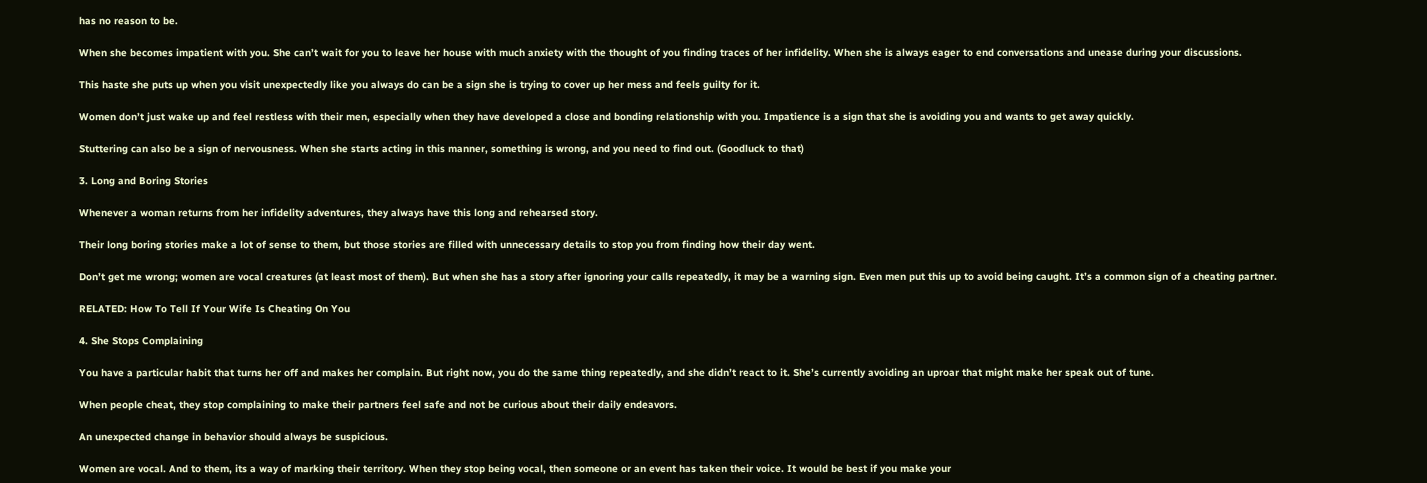has no reason to be.

When she becomes impatient with you. She can’t wait for you to leave her house with much anxiety with the thought of you finding traces of her infidelity. When she is always eager to end conversations and unease during your discussions.

This haste she puts up when you visit unexpectedly like you always do can be a sign she is trying to cover up her mess and feels guilty for it.

Women don’t just wake up and feel restless with their men, especially when they have developed a close and bonding relationship with you. Impatience is a sign that she is avoiding you and wants to get away quickly.

Stuttering can also be a sign of nervousness. When she starts acting in this manner, something is wrong, and you need to find out. (Goodluck to that)

3. Long and Boring Stories

Whenever a woman returns from her infidelity adventures, they always have this long and rehearsed story.

Their long boring stories make a lot of sense to them, but those stories are filled with unnecessary details to stop you from finding how their day went.

Don’t get me wrong; women are vocal creatures (at least most of them). But when she has a story after ignoring your calls repeatedly, it may be a warning sign. Even men put this up to avoid being caught. It’s a common sign of a cheating partner.

RELATED: How To Tell If Your Wife Is Cheating On You

4. She Stops Complaining

You have a particular habit that turns her off and makes her complain. But right now, you do the same thing repeatedly, and she didn’t react to it. She’s currently avoiding an uproar that might make her speak out of tune.

When people cheat, they stop complaining to make their partners feel safe and not be curious about their daily endeavors.

An unexpected change in behavior should always be suspicious.

Women are vocal. And to them, its a way of marking their territory. When they stop being vocal, then someone or an event has taken their voice. It would be best if you make your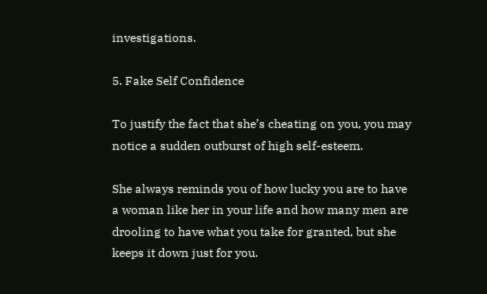investigations.

5. Fake Self Confidence

To justify the fact that she’s cheating on you, you may notice a sudden outburst of high self-esteem.

She always reminds you of how lucky you are to have a woman like her in your life and how many men are drooling to have what you take for granted, but she keeps it down just for you.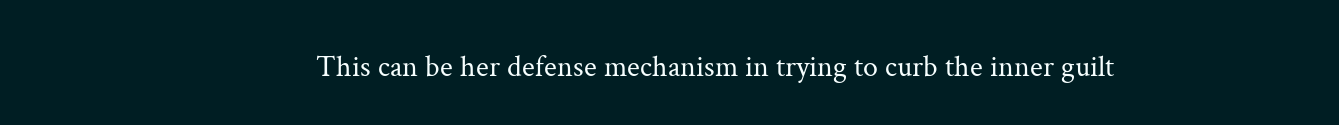This can be her defense mechanism in trying to curb the inner guilt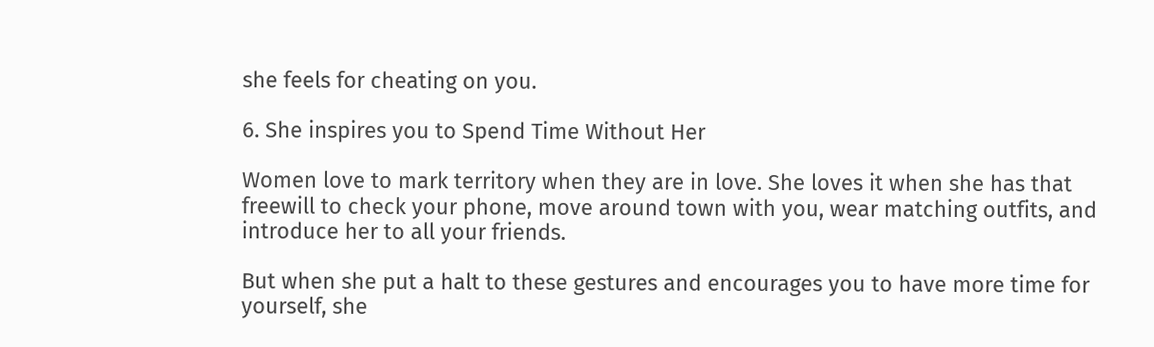she feels for cheating on you.

6. She inspires you to Spend Time Without Her

Women love to mark territory when they are in love. She loves it when she has that freewill to check your phone, move around town with you, wear matching outfits, and introduce her to all your friends.

But when she put a halt to these gestures and encourages you to have more time for yourself, she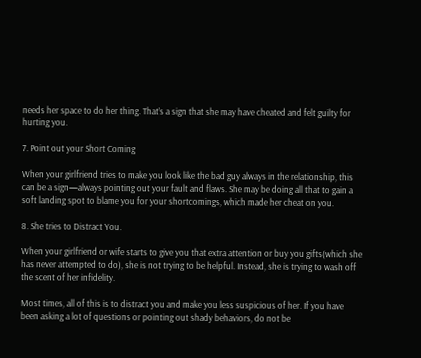needs her space to do her thing. That’s a sign that she may have cheated and felt guilty for hurting you.

7. Point out your Short Coming

When your girlfriend tries to make you look like the bad guy always in the relationship, this can be a sign—always pointing out your fault and flaws. She may be doing all that to gain a soft landing spot to blame you for your shortcomings, which made her cheat on you.

8. She tries to Distract You.

When your girlfriend or wife starts to give you that extra attention or buy you gifts(which she has never attempted to do), she is not trying to be helpful. Instead, she is trying to wash off the scent of her infidelity.

Most times, all of this is to distract you and make you less suspicious of her. If you have been asking a lot of questions or pointing out shady behaviors, do not be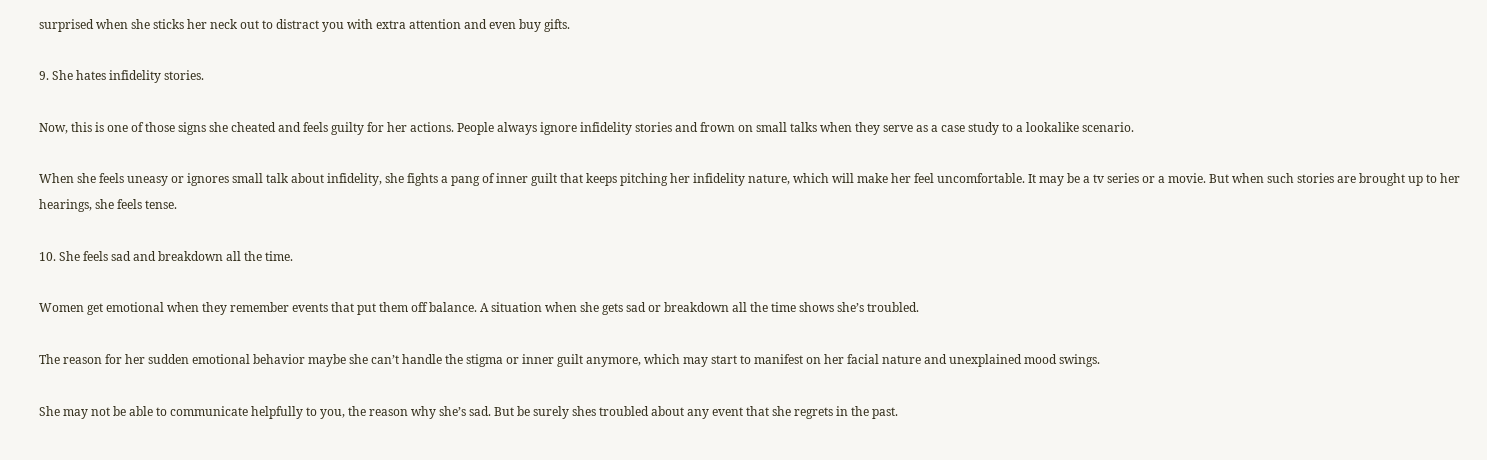surprised when she sticks her neck out to distract you with extra attention and even buy gifts.

9. She hates infidelity stories.

Now, this is one of those signs she cheated and feels guilty for her actions. People always ignore infidelity stories and frown on small talks when they serve as a case study to a lookalike scenario.

When she feels uneasy or ignores small talk about infidelity, she fights a pang of inner guilt that keeps pitching her infidelity nature, which will make her feel uncomfortable. It may be a tv series or a movie. But when such stories are brought up to her hearings, she feels tense.

10. She feels sad and breakdown all the time.

Women get emotional when they remember events that put them off balance. A situation when she gets sad or breakdown all the time shows she’s troubled.

The reason for her sudden emotional behavior maybe she can’t handle the stigma or inner guilt anymore, which may start to manifest on her facial nature and unexplained mood swings.

She may not be able to communicate helpfully to you, the reason why she’s sad. But be surely shes troubled about any event that she regrets in the past.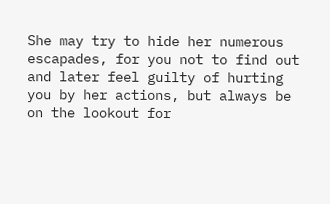She may try to hide her numerous escapades, for you not to find out and later feel guilty of hurting you by her actions, but always be on the lookout for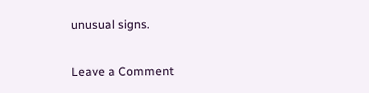unusual signs.

Leave a Comment